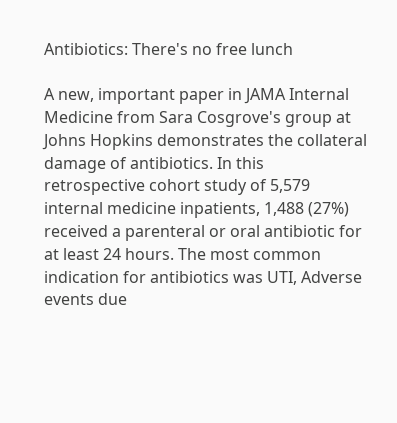Antibiotics: There's no free lunch

A new, important paper in JAMA Internal Medicine from Sara Cosgrove's group at Johns Hopkins demonstrates the collateral damage of antibiotics. In this retrospective cohort study of 5,579 internal medicine inpatients, 1,488 (27%) received a parenteral or oral antibiotic for at least 24 hours. The most common indication for antibiotics was UTI, Adverse events due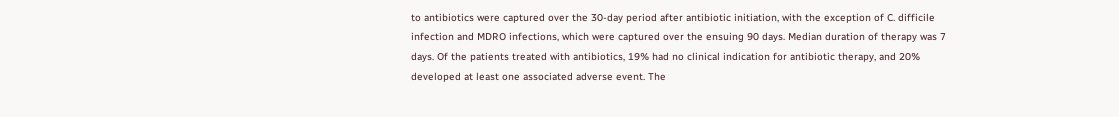to antibiotics were captured over the 30-day period after antibiotic initiation, with the exception of C. difficile infection and MDRO infections, which were captured over the ensuing 90 days. Median duration of therapy was 7 days. Of the patients treated with antibiotics, 19% had no clinical indication for antibiotic therapy, and 20% developed at least one associated adverse event. The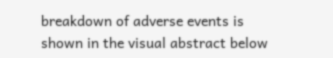breakdown of adverse events is shown in the visual abstract below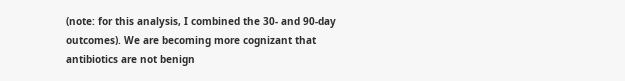(note: for this analysis, I combined the 30- and 90-day outcomes). We are becoming more cognizant that antibiotics are not benign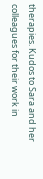therapies. Kudos to Sara and her colleagues for their work in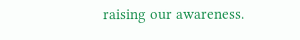raising our awareness.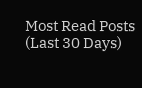Most Read Posts (Last 30 Days)